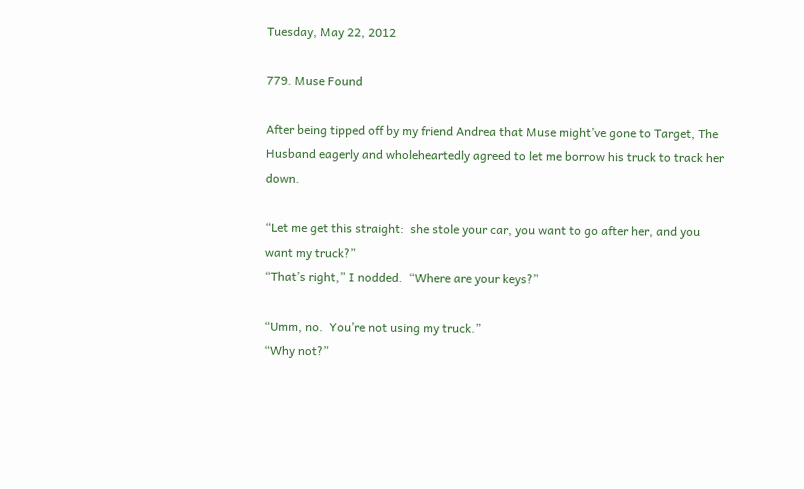Tuesday, May 22, 2012

779. Muse Found

After being tipped off by my friend Andrea that Muse might’ve gone to Target, The Husband eagerly and wholeheartedly agreed to let me borrow his truck to track her down.

“Let me get this straight:  she stole your car, you want to go after her, and you want my truck?”
“That’s right,” I nodded.  “Where are your keys?”

“Umm, no.  You’re not using my truck.”
“Why not?”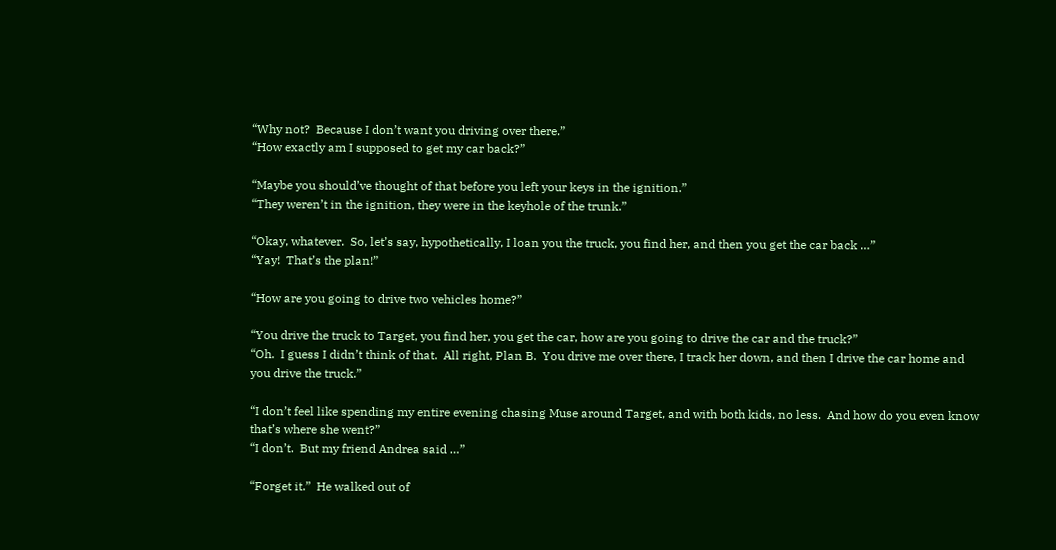“Why not?  Because I don’t want you driving over there.”
“How exactly am I supposed to get my car back?”

“Maybe you should’ve thought of that before you left your keys in the ignition.”
“They weren’t in the ignition, they were in the keyhole of the trunk.”

“Okay, whatever.  So, let’s say, hypothetically, I loan you the truck, you find her, and then you get the car back …”
“Yay!  That’s the plan!”

“How are you going to drive two vehicles home?”

“You drive the truck to Target, you find her, you get the car, how are you going to drive the car and the truck?”
“Oh.  I guess I didn’t think of that.  All right, Plan B.  You drive me over there, I track her down, and then I drive the car home and you drive the truck.”

“I don’t feel like spending my entire evening chasing Muse around Target, and with both kids, no less.  And how do you even know that’s where she went?”
“I don’t.  But my friend Andrea said …”

“Forget it.”  He walked out of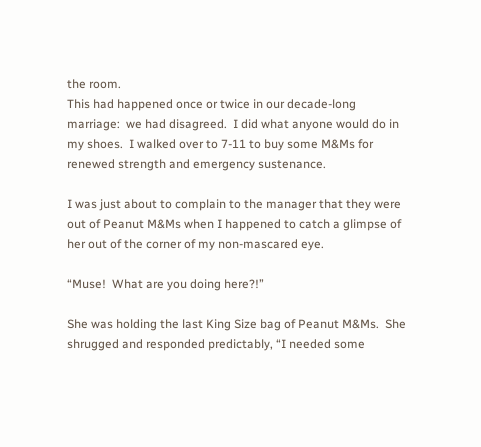the room.
This had happened once or twice in our decade-long marriage:  we had disagreed.  I did what anyone would do in my shoes.  I walked over to 7-11 to buy some M&Ms for renewed strength and emergency sustenance.

I was just about to complain to the manager that they were out of Peanut M&Ms when I happened to catch a glimpse of her out of the corner of my non-mascared eye.

“Muse!  What are you doing here?!”

She was holding the last King Size bag of Peanut M&Ms.  She shrugged and responded predictably, “I needed some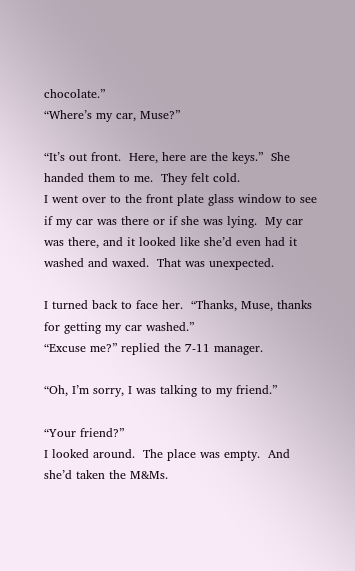chocolate.”
“Where’s my car, Muse?”

“It’s out front.  Here, here are the keys.”  She handed them to me.  They felt cold.
I went over to the front plate glass window to see if my car was there or if she was lying.  My car was there, and it looked like she’d even had it washed and waxed.  That was unexpected.

I turned back to face her.  “Thanks, Muse, thanks for getting my car washed.”
“Excuse me?” replied the 7-11 manager.

“Oh, I’m sorry, I was talking to my friend.”

“Your friend?”
I looked around.  The place was empty.  And she’d taken the M&Ms.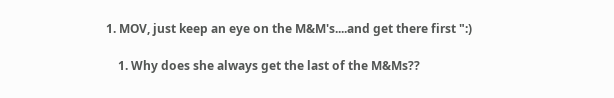1. MOV, just keep an eye on the M&M's....and get there first ":)

    1. Why does she always get the last of the M&Ms??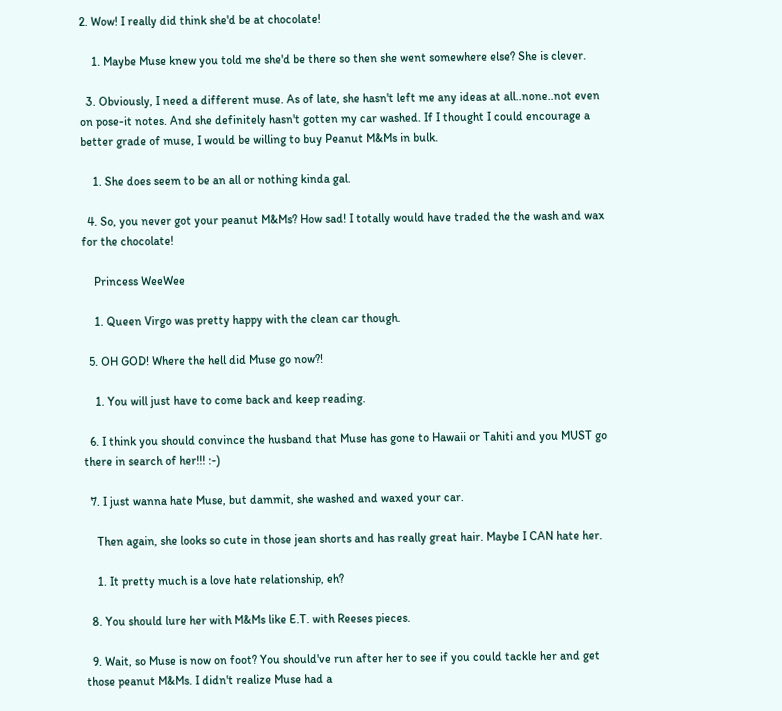2. Wow! I really did think she'd be at chocolate!

    1. Maybe Muse knew you told me she'd be there so then she went somewhere else? She is clever.

  3. Obviously, I need a different muse. As of late, she hasn't left me any ideas at all..none..not even on pose-it notes. And she definitely hasn't gotten my car washed. If I thought I could encourage a better grade of muse, I would be willing to buy Peanut M&Ms in bulk.

    1. She does seem to be an all or nothing kinda gal.

  4. So, you never got your peanut M&Ms? How sad! I totally would have traded the the wash and wax for the chocolate!

    Princess WeeWee

    1. Queen Virgo was pretty happy with the clean car though.

  5. OH GOD! Where the hell did Muse go now?!

    1. You will just have to come back and keep reading.

  6. I think you should convince the husband that Muse has gone to Hawaii or Tahiti and you MUST go there in search of her!!! :-)

  7. I just wanna hate Muse, but dammit, she washed and waxed your car.

    Then again, she looks so cute in those jean shorts and has really great hair. Maybe I CAN hate her.

    1. It pretty much is a love hate relationship, eh?

  8. You should lure her with M&Ms like E.T. with Reeses pieces.

  9. Wait, so Muse is now on foot? You should've run after her to see if you could tackle her and get those peanut M&Ms. I didn't realize Muse had a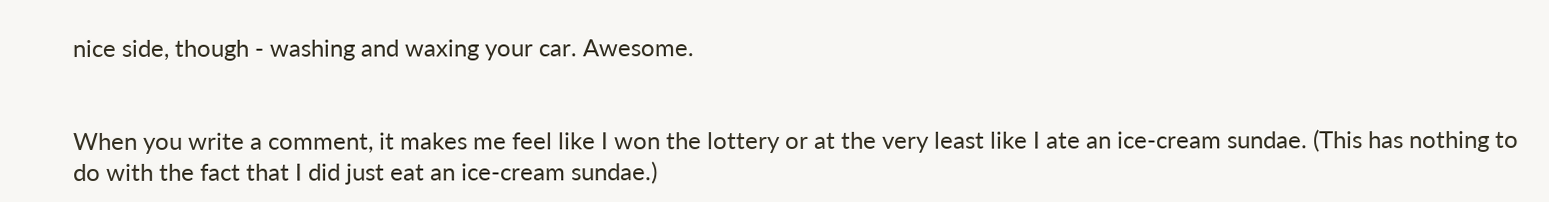nice side, though - washing and waxing your car. Awesome.


When you write a comment, it makes me feel like I won the lottery or at the very least like I ate an ice-cream sundae. (This has nothing to do with the fact that I did just eat an ice-cream sundae.)